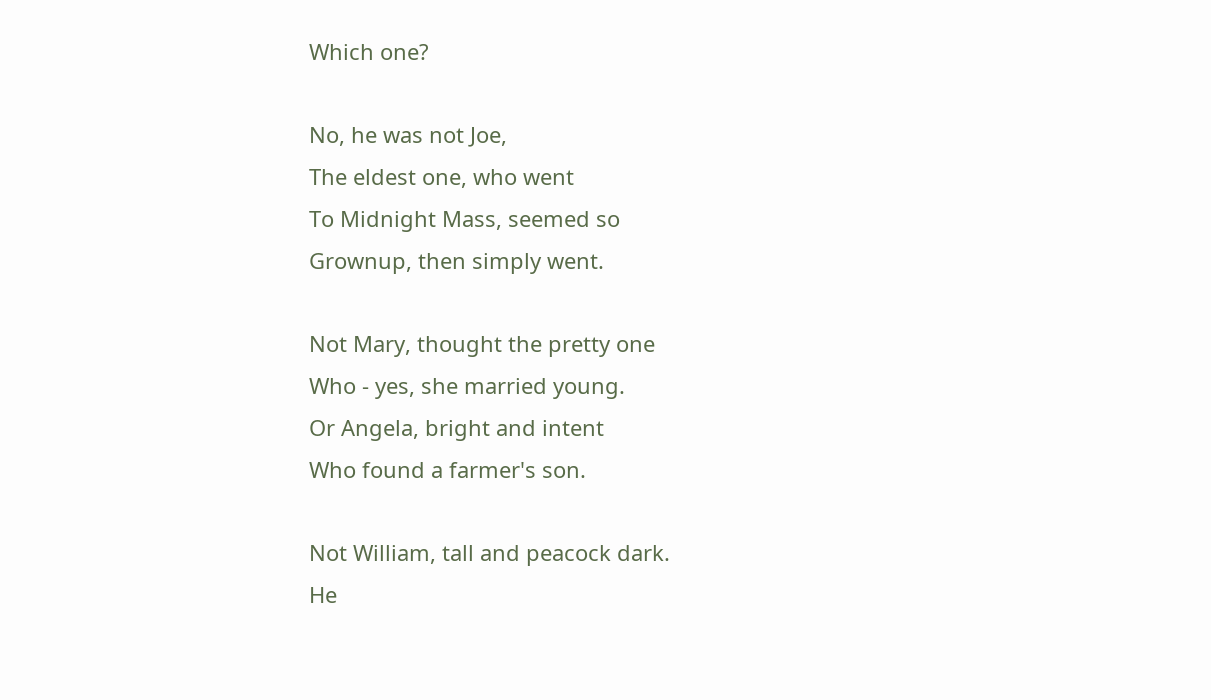Which one?

No, he was not Joe,
The eldest one, who went
To Midnight Mass, seemed so
Grownup, then simply went.

Not Mary, thought the pretty one
Who - yes, she married young.
Or Angela, bright and intent
Who found a farmer's son.

Not William, tall and peacock dark.
He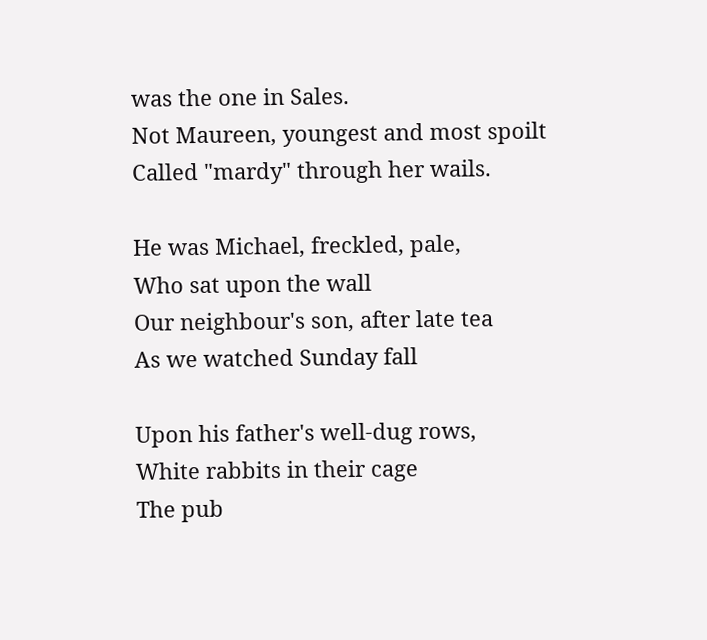was the one in Sales.
Not Maureen, youngest and most spoilt
Called "mardy" through her wails.

He was Michael, freckled, pale,
Who sat upon the wall
Our neighbour's son, after late tea
As we watched Sunday fall

Upon his father's well-dug rows,
White rabbits in their cage
The pub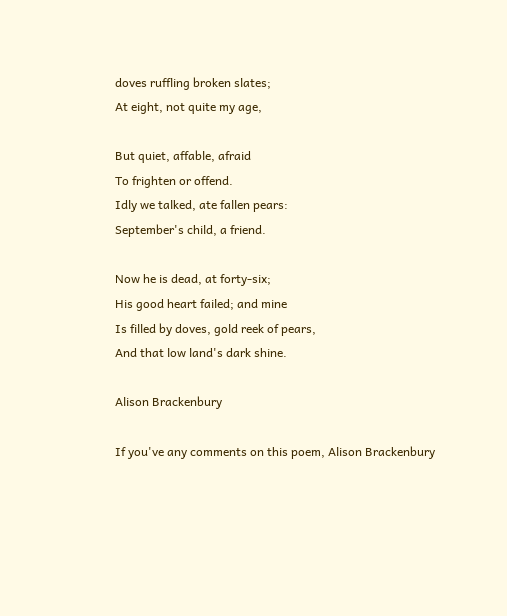doves ruffling broken slates;
At eight, not quite my age,

But quiet, affable, afraid
To frighten or offend.
Idly we talked, ate fallen pears:
September's child, a friend.

Now he is dead, at forty-six;
His good heart failed; and mine
Is filled by doves, gold reek of pears,
And that low land's dark shine.

Alison Brackenbury

If you've any comments on this poem, Alison Brackenbury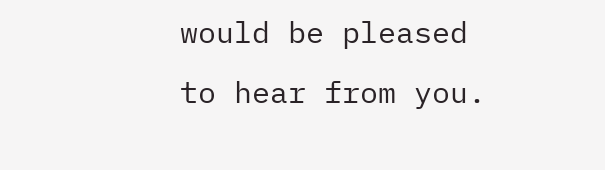would be pleased to hear from you.